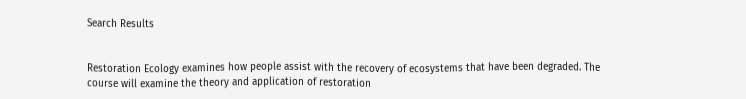Search Results


Restoration Ecology examines how people assist with the recovery of ecosystems that have been degraded. The course will examine the theory and application of restoration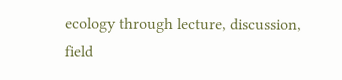ecology through lecture, discussion, field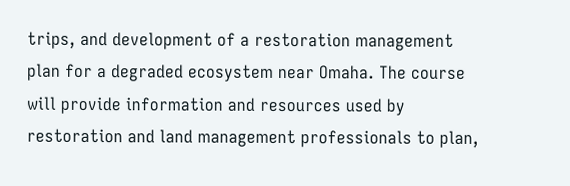trips, and development of a restoration management plan for a degraded ecosystem near Omaha. The course will provide information and resources used by restoration and land management professionals to plan,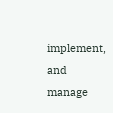implement, and manage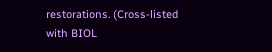restorations. (Cross-listed with BIOL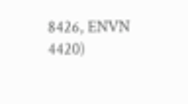8426, ENVN 4420)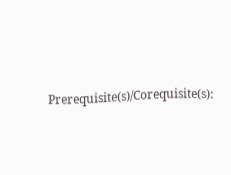Prerequisite(s)/Corequisite(s):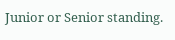Junior or Senior standing.